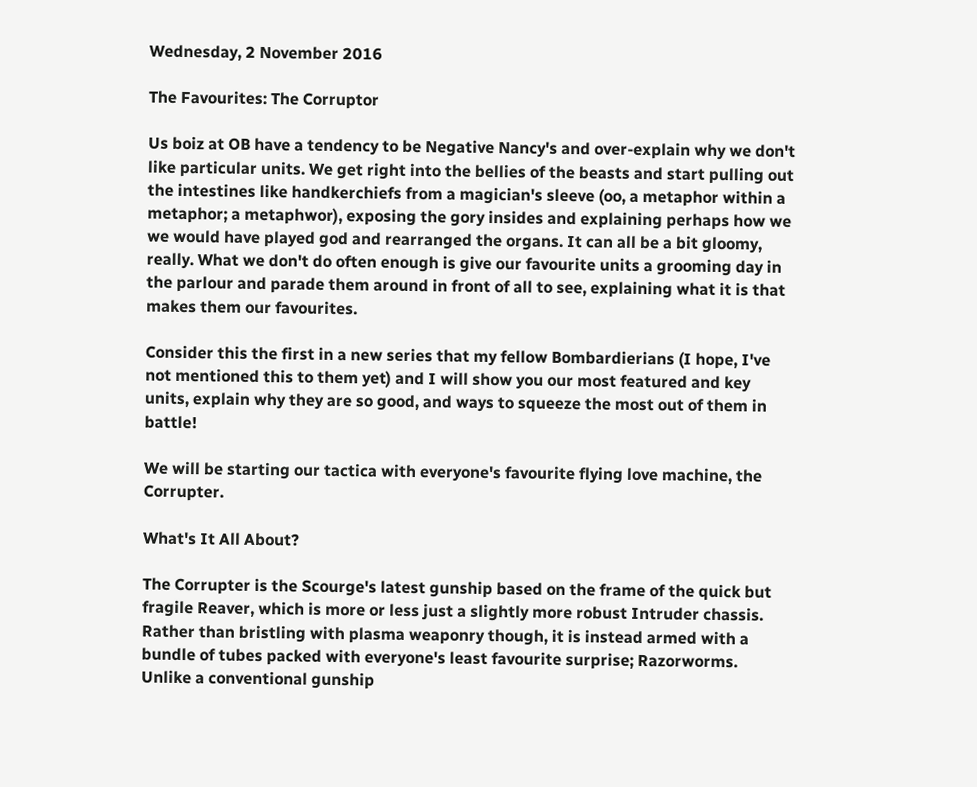Wednesday, 2 November 2016

The Favourites: The Corruptor

Us boiz at OB have a tendency to be Negative Nancy's and over-explain why we don't like particular units. We get right into the bellies of the beasts and start pulling out the intestines like handkerchiefs from a magician's sleeve (oo, a metaphor within a metaphor; a metaphwor), exposing the gory insides and explaining perhaps how we we would have played god and rearranged the organs. It can all be a bit gloomy, really. What we don't do often enough is give our favourite units a grooming day in the parlour and parade them around in front of all to see, explaining what it is that makes them our favourites.

Consider this the first in a new series that my fellow Bombardierians (I hope, I've not mentioned this to them yet) and I will show you our most featured and key units, explain why they are so good, and ways to squeeze the most out of them in battle!

We will be starting our tactica with everyone's favourite flying love machine, the Corrupter.

What's It All About?

The Corrupter is the Scourge's latest gunship based on the frame of the quick but fragile Reaver, which is more or less just a slightly more robust Intruder chassis. Rather than bristling with plasma weaponry though, it is instead armed with a bundle of tubes packed with everyone's least favourite surprise; Razorworms. Unlike a conventional gunship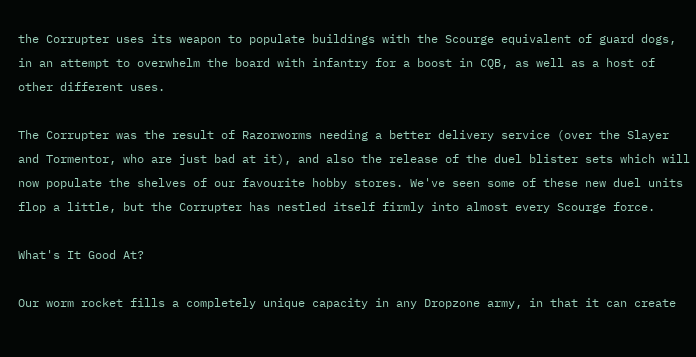the Corrupter uses its weapon to populate buildings with the Scourge equivalent of guard dogs, in an attempt to overwhelm the board with infantry for a boost in CQB, as well as a host of other different uses.

The Corrupter was the result of Razorworms needing a better delivery service (over the Slayer and Tormentor, who are just bad at it), and also the release of the duel blister sets which will now populate the shelves of our favourite hobby stores. We've seen some of these new duel units flop a little, but the Corrupter has nestled itself firmly into almost every Scourge force.

What's It Good At?

Our worm rocket fills a completely unique capacity in any Dropzone army, in that it can create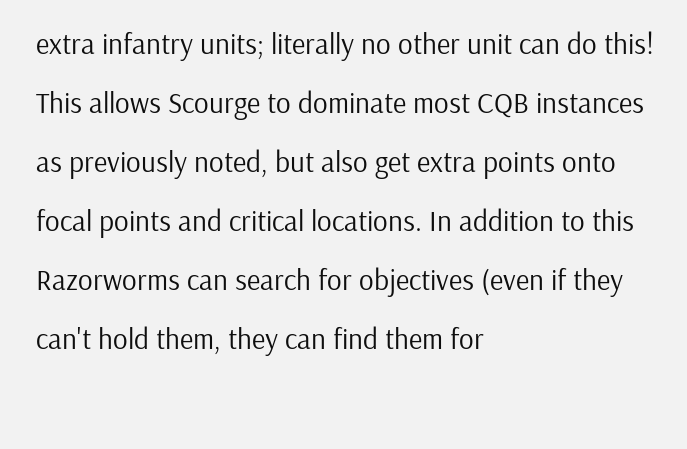extra infantry units; literally no other unit can do this! This allows Scourge to dominate most CQB instances as previously noted, but also get extra points onto focal points and critical locations. In addition to this Razorworms can search for objectives (even if they can't hold them, they can find them for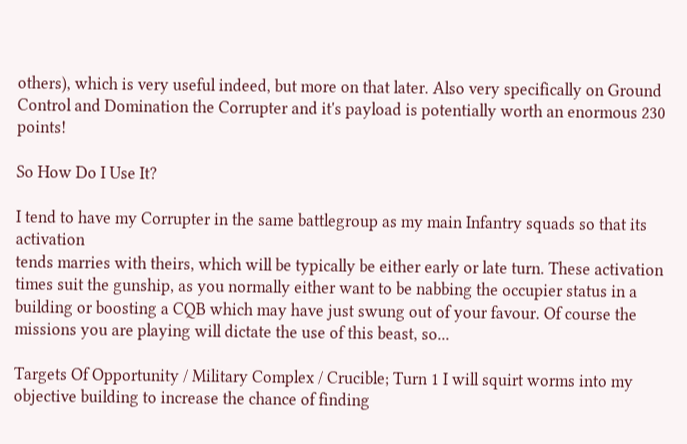others), which is very useful indeed, but more on that later. Also very specifically on Ground Control and Domination the Corrupter and it's payload is potentially worth an enormous 230 points!

So How Do I Use It?

I tend to have my Corrupter in the same battlegroup as my main Infantry squads so that its activation
tends marries with theirs, which will be typically be either early or late turn. These activation times suit the gunship, as you normally either want to be nabbing the occupier status in a building or boosting a CQB which may have just swung out of your favour. Of course the missions you are playing will dictate the use of this beast, so...

Targets Of Opportunity / Military Complex / Crucible; Turn 1 I will squirt worms into my objective building to increase the chance of finding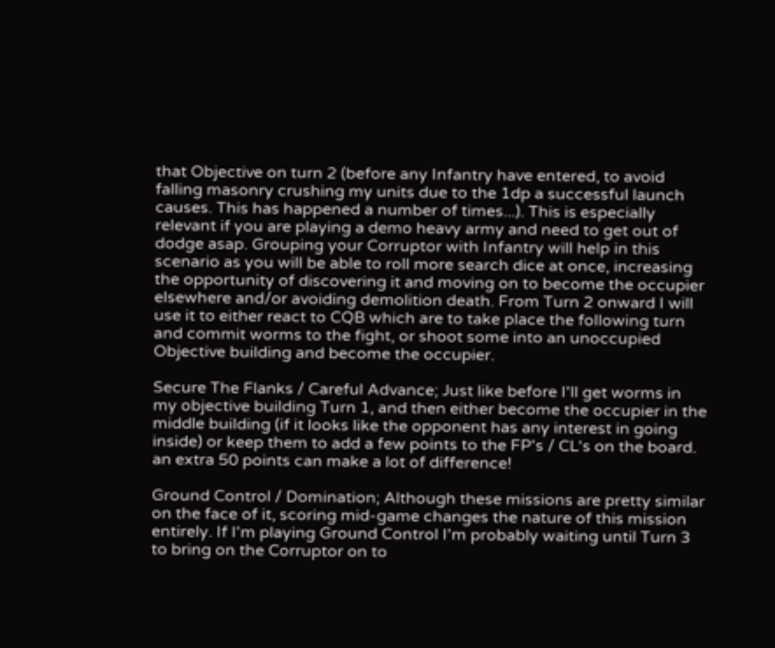that Objective on turn 2 (before any Infantry have entered, to avoid falling masonry crushing my units due to the 1dp a successful launch causes. This has happened a number of times...). This is especially relevant if you are playing a demo heavy army and need to get out of dodge asap. Grouping your Corruptor with Infantry will help in this scenario as you will be able to roll more search dice at once, increasing the opportunity of discovering it and moving on to become the occupier elsewhere and/or avoiding demolition death. From Turn 2 onward I will use it to either react to CQB which are to take place the following turn and commit worms to the fight, or shoot some into an unoccupied Objective building and become the occupier.

Secure The Flanks / Careful Advance; Just like before I'll get worms in my objective building Turn 1, and then either become the occupier in the middle building (if it looks like the opponent has any interest in going inside) or keep them to add a few points to the FP's / CL's on the board. an extra 50 points can make a lot of difference!

Ground Control / Domination; Although these missions are pretty similar on the face of it, scoring mid-game changes the nature of this mission entirely. If I'm playing Ground Control I'm probably waiting until Turn 3 to bring on the Corruptor on to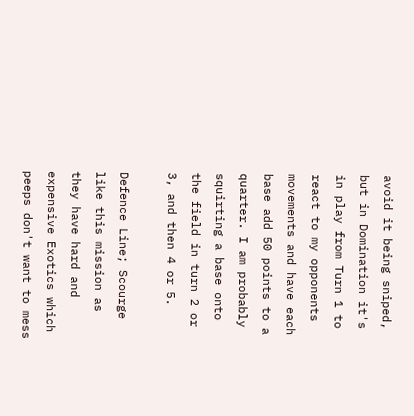avoid it being sniped, but in Domination it's in play from Turn 1 to react to my opponents movements and have each base add 50 points to a quarter. I am probably squirting a base onto the field in turn 2 or 3, and then 4 or 5.

Defence Line; Scourge like this mission as they have hard and expensive Exotics which peeps don't want to mess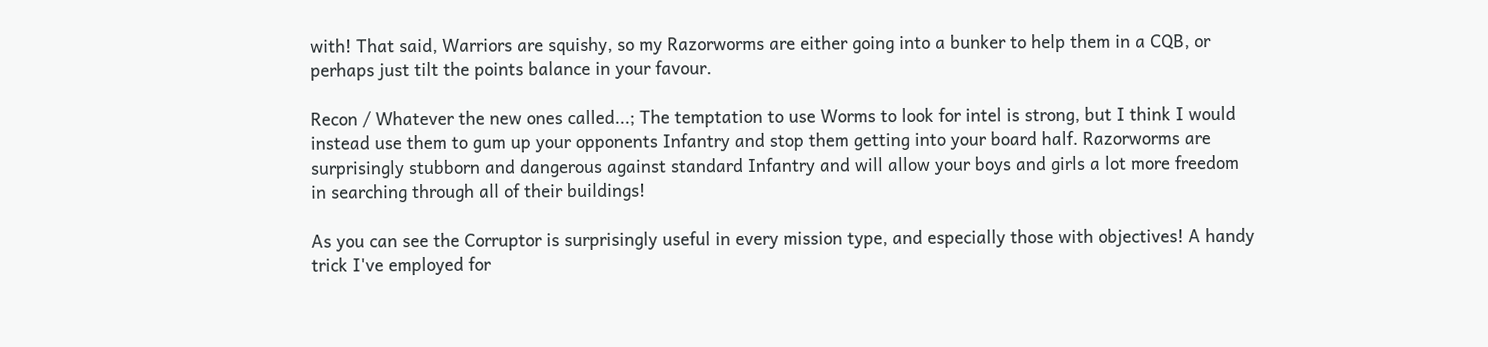with! That said, Warriors are squishy, so my Razorworms are either going into a bunker to help them in a CQB, or perhaps just tilt the points balance in your favour.

Recon / Whatever the new ones called...; The temptation to use Worms to look for intel is strong, but I think I would instead use them to gum up your opponents Infantry and stop them getting into your board half. Razorworms are surprisingly stubborn and dangerous against standard Infantry and will allow your boys and girls a lot more freedom in searching through all of their buildings!

As you can see the Corruptor is surprisingly useful in every mission type, and especially those with objectives! A handy trick I've employed for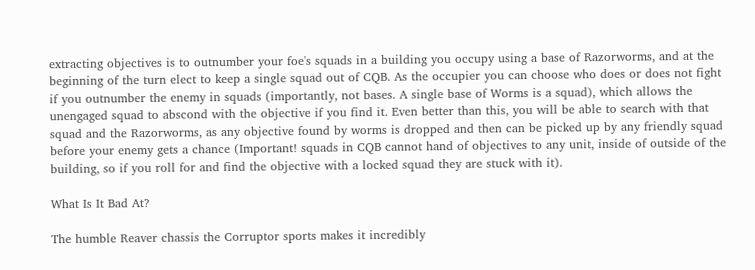extracting objectives is to outnumber your foe's squads in a building you occupy using a base of Razorworms, and at the beginning of the turn elect to keep a single squad out of CQB. As the occupier you can choose who does or does not fight if you outnumber the enemy in squads (importantly, not bases. A single base of Worms is a squad), which allows the unengaged squad to abscond with the objective if you find it. Even better than this, you will be able to search with that squad and the Razorworms, as any objective found by worms is dropped and then can be picked up by any friendly squad before your enemy gets a chance (Important! squads in CQB cannot hand of objectives to any unit, inside of outside of the building, so if you roll for and find the objective with a locked squad they are stuck with it).

What Is It Bad At?

The humble Reaver chassis the Corruptor sports makes it incredibly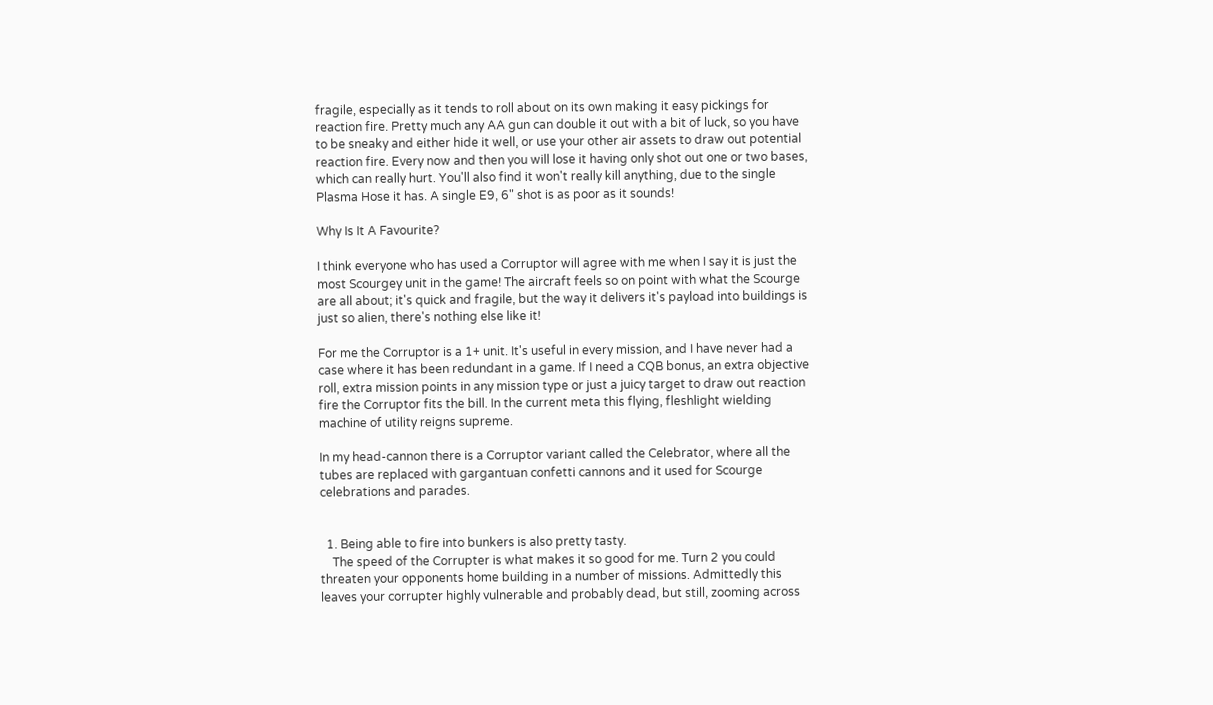fragile, especially as it tends to roll about on its own making it easy pickings for reaction fire. Pretty much any AA gun can double it out with a bit of luck, so you have to be sneaky and either hide it well, or use your other air assets to draw out potential reaction fire. Every now and then you will lose it having only shot out one or two bases, which can really hurt. You'll also find it won't really kill anything, due to the single Plasma Hose it has. A single E9, 6" shot is as poor as it sounds!

Why Is It A Favourite?

I think everyone who has used a Corruptor will agree with me when I say it is just the most Scourgey unit in the game! The aircraft feels so on point with what the Scourge are all about; it's quick and fragile, but the way it delivers it's payload into buildings is just so alien, there's nothing else like it!

For me the Corruptor is a 1+ unit. It's useful in every mission, and I have never had a case where it has been redundant in a game. If I need a CQB bonus, an extra objective roll, extra mission points in any mission type or just a juicy target to draw out reaction fire the Corruptor fits the bill. In the current meta this flying, fleshlight wielding machine of utility reigns supreme.

In my head-cannon there is a Corruptor variant called the Celebrator, where all the tubes are replaced with gargantuan confetti cannons and it used for Scourge celebrations and parades.


  1. Being able to fire into bunkers is also pretty tasty.
    The speed of the Corrupter is what makes it so good for me. Turn 2 you could threaten your opponents home building in a number of missions. Admittedly this leaves your corrupter highly vulnerable and probably dead, but still, zooming across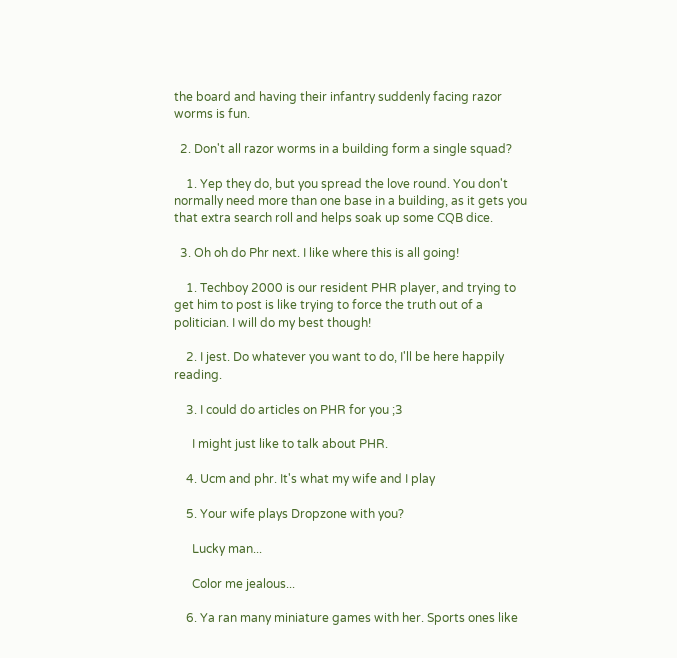the board and having their infantry suddenly facing razor worms is fun.

  2. Don't all razor worms in a building form a single squad?

    1. Yep they do, but you spread the love round. You don't normally need more than one base in a building, as it gets you that extra search roll and helps soak up some CQB dice.

  3. Oh oh do Phr next. I like where this is all going!

    1. Techboy 2000 is our resident PHR player, and trying to get him to post is like trying to force the truth out of a politician. I will do my best though!

    2. I jest. Do whatever you want to do, I'll be here happily reading.

    3. I could do articles on PHR for you ;3

      I might just like to talk about PHR.

    4. Ucm and phr. It's what my wife and I play

    5. Your wife plays Dropzone with you?

      Lucky man...

      Color me jealous...

    6. Ya ran many miniature games with her. Sports ones like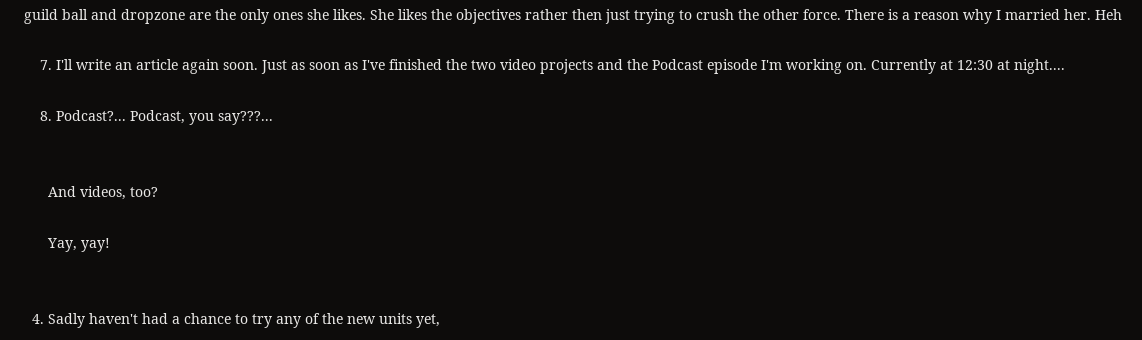guild ball and dropzone are the only ones she likes. She likes the objectives rather then just trying to crush the other force. There is a reason why I married her. Heh

    7. I'll write an article again soon. Just as soon as I've finished the two video projects and the Podcast episode I'm working on. Currently at 12:30 at night....

    8. Podcast?... Podcast, you say???...


      And videos, too?

      Yay, yay!


  4. Sadly haven't had a chance to try any of the new units yet,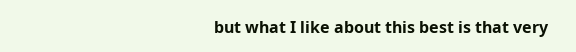but what I like about this best is that very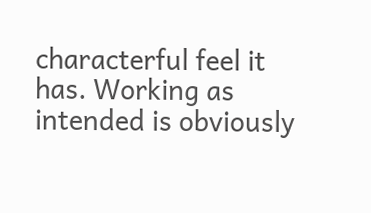characterful feel it has. Working as intended is obviously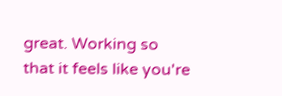great. Working so that it feels like you're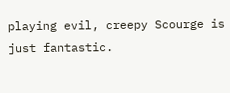playing evil, creepy Scourge is just fantastic.